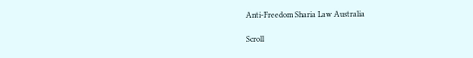Anti-Freedom Sharia Law Australia

Scroll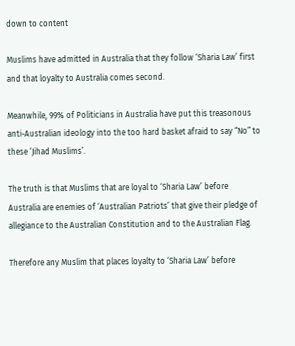down to content

Muslims have admitted in Australia that they follow ‘Sharia Law’ first and that loyalty to Australia comes second.

Meanwhile, 99% of Politicians in Australia have put this treasonous anti-Australian ideology into the too hard basket afraid to say “No” to these ‘Jihad Muslims’.

The truth is that Muslims that are loyal to ‘Sharia Law’ before Australia are enemies of ‘Australian Patriots’ that give their pledge of allegiance to the Australian Constitution and to the Australian Flag.

Therefore any Muslim that places loyalty to ‘Sharia Law’ before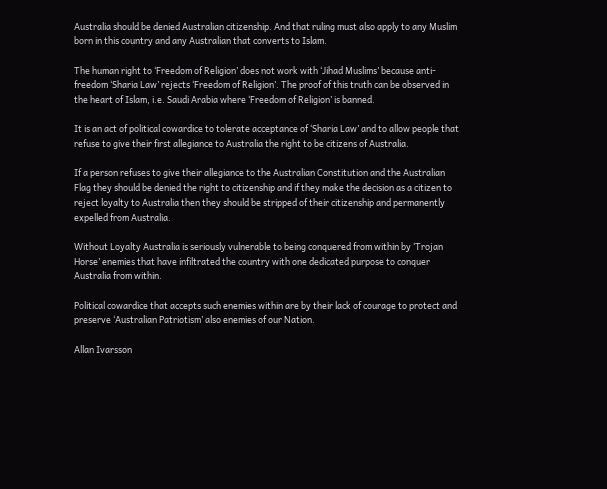Australia should be denied Australian citizenship. And that ruling must also apply to any Muslim born in this country and any Australian that converts to Islam.

The human right to ‘Freedom of Religion’ does not work with ‘Jihad Muslims’ because anti-freedom ‘Sharia Law’ rejects ‘Freedom of Religion’. The proof of this truth can be observed in the heart of Islam, i.e. Saudi Arabia where ‘Freedom of Religion’ is banned.

It is an act of political cowardice to tolerate acceptance of ‘Sharia Law’ and to allow people that refuse to give their first allegiance to Australia the right to be citizens of Australia.

If a person refuses to give their allegiance to the Australian Constitution and the Australian Flag they should be denied the right to citizenship and if they make the decision as a citizen to reject loyalty to Australia then they should be stripped of their citizenship and permanently expelled from Australia.

Without Loyalty Australia is seriously vulnerable to being conquered from within by ‘Trojan Horse’ enemies that have infiltrated the country with one dedicated purpose to conquer Australia from within.

Political cowardice that accepts such enemies within are by their lack of courage to protect and preserve ‘Australian Patriotism’ also enemies of our Nation.

Allan Ivarsson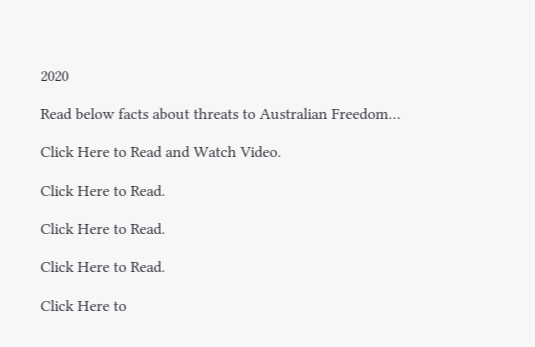2020

Read below facts about threats to Australian Freedom…

Click Here to Read and Watch Video.

Click Here to Read.

Click Here to Read.

Click Here to Read.

Click Here to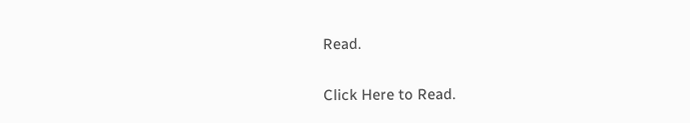Read.

Click Here to Read.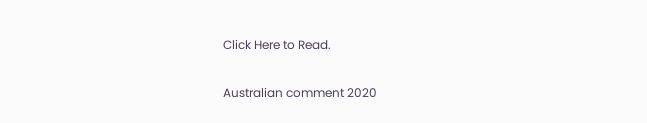Click Here to Read.

Australian comment 2020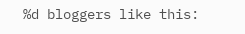%d bloggers like this: